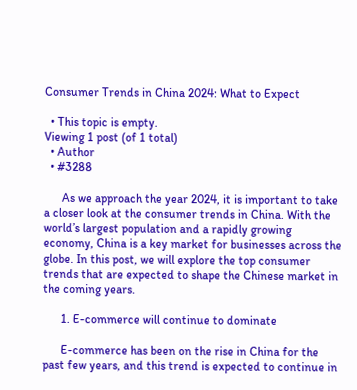Consumer Trends in China 2024: What to Expect

  • This topic is empty.
Viewing 1 post (of 1 total)
  • Author
  • #3288

      As we approach the year 2024, it is important to take a closer look at the consumer trends in China. With the world’s largest population and a rapidly growing economy, China is a key market for businesses across the globe. In this post, we will explore the top consumer trends that are expected to shape the Chinese market in the coming years.

      1. E-commerce will continue to dominate

      E-commerce has been on the rise in China for the past few years, and this trend is expected to continue in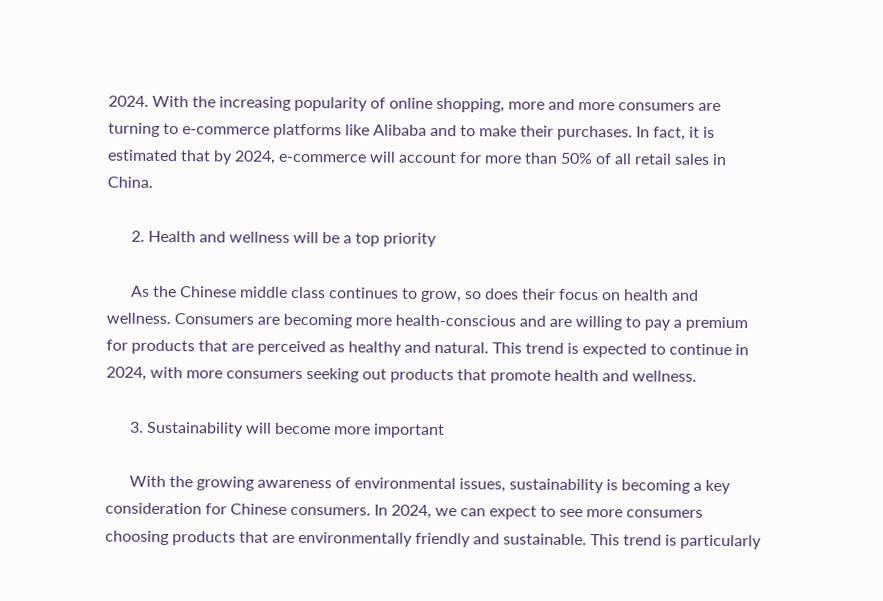2024. With the increasing popularity of online shopping, more and more consumers are turning to e-commerce platforms like Alibaba and to make their purchases. In fact, it is estimated that by 2024, e-commerce will account for more than 50% of all retail sales in China.

      2. Health and wellness will be a top priority

      As the Chinese middle class continues to grow, so does their focus on health and wellness. Consumers are becoming more health-conscious and are willing to pay a premium for products that are perceived as healthy and natural. This trend is expected to continue in 2024, with more consumers seeking out products that promote health and wellness.

      3. Sustainability will become more important

      With the growing awareness of environmental issues, sustainability is becoming a key consideration for Chinese consumers. In 2024, we can expect to see more consumers choosing products that are environmentally friendly and sustainable. This trend is particularly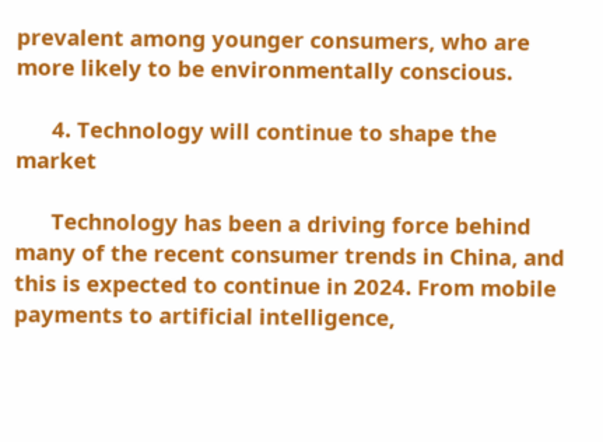prevalent among younger consumers, who are more likely to be environmentally conscious.

      4. Technology will continue to shape the market

      Technology has been a driving force behind many of the recent consumer trends in China, and this is expected to continue in 2024. From mobile payments to artificial intelligence,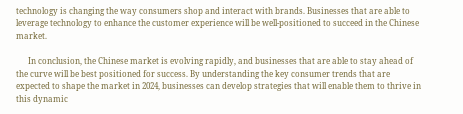technology is changing the way consumers shop and interact with brands. Businesses that are able to leverage technology to enhance the customer experience will be well-positioned to succeed in the Chinese market.

      In conclusion, the Chinese market is evolving rapidly, and businesses that are able to stay ahead of the curve will be best positioned for success. By understanding the key consumer trends that are expected to shape the market in 2024, businesses can develop strategies that will enable them to thrive in this dynamic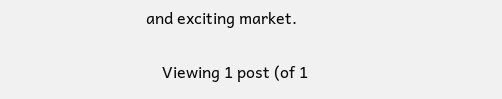and exciting market.

    Viewing 1 post (of 1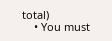total)
    • You must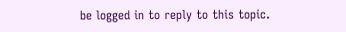be logged in to reply to this topic.